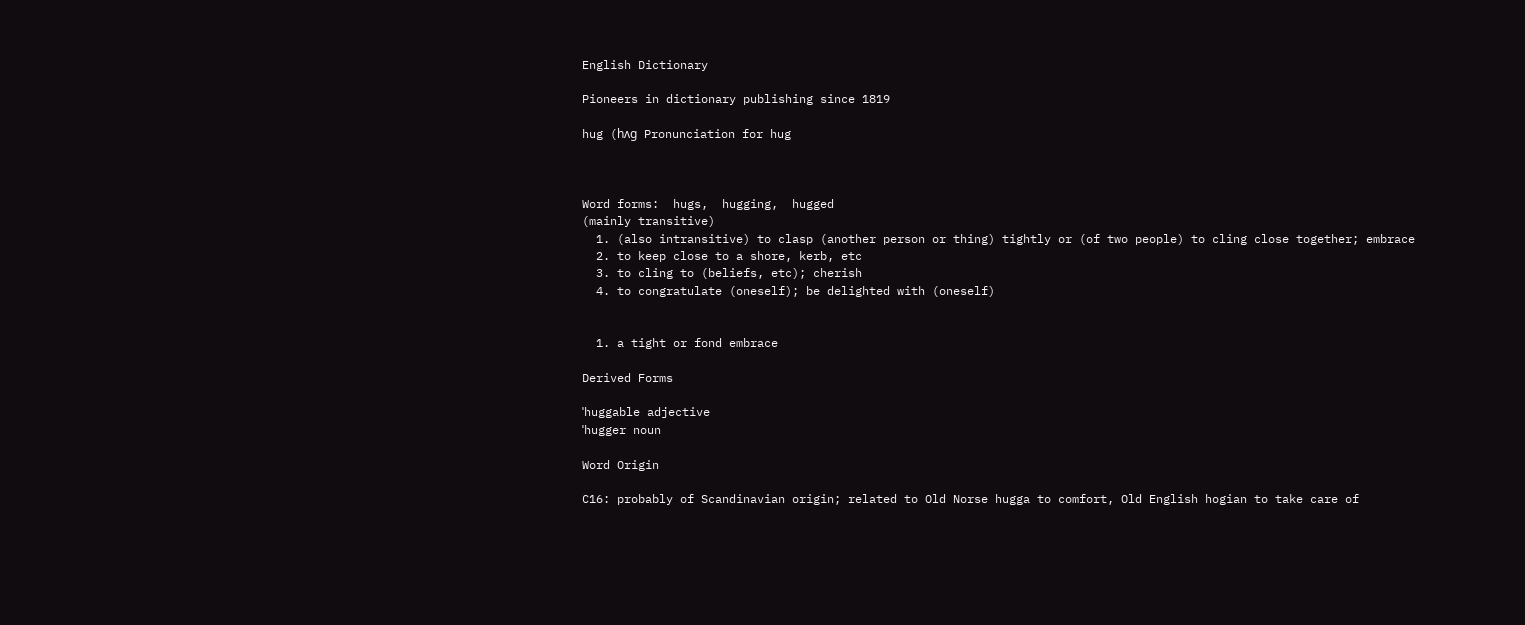English Dictionary

Pioneers in dictionary publishing since 1819

hug (hʌɡ Pronunciation for hug



Word forms:  hugs,  hugging,  hugged
(mainly transitive)
  1. (also intransitive) to clasp (another person or thing) tightly or (of two people) to cling close together; embrace
  2. to keep close to a shore, kerb, etc
  3. to cling to (beliefs, etc); cherish
  4. to congratulate (oneself); be delighted with (oneself)


  1. a tight or fond embrace

Derived Forms

ˈhuggable adjective
ˈhugger noun

Word Origin

C16: probably of Scandinavian origin; related to Old Norse hugga to comfort, Old English hogian to take care of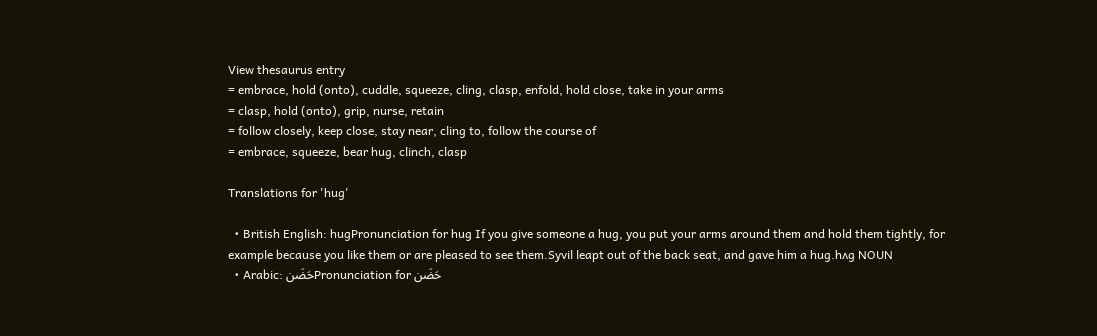View thesaurus entry
= embrace, hold (onto), cuddle, squeeze, cling, clasp, enfold, hold close, take in your arms
= clasp, hold (onto), grip, nurse, retain
= follow closely, keep close, stay near, cling to, follow the course of
= embrace, squeeze, bear hug, clinch, clasp

Translations for 'hug'

  • British English: hugPronunciation for hug If you give someone a hug, you put your arms around them and hold them tightly, for example because you like them or are pleased to see them.Syvil leapt out of the back seat, and gave him a hug.hʌɡ NOUN
  • Arabic: حَضَنPronunciation for حَضَن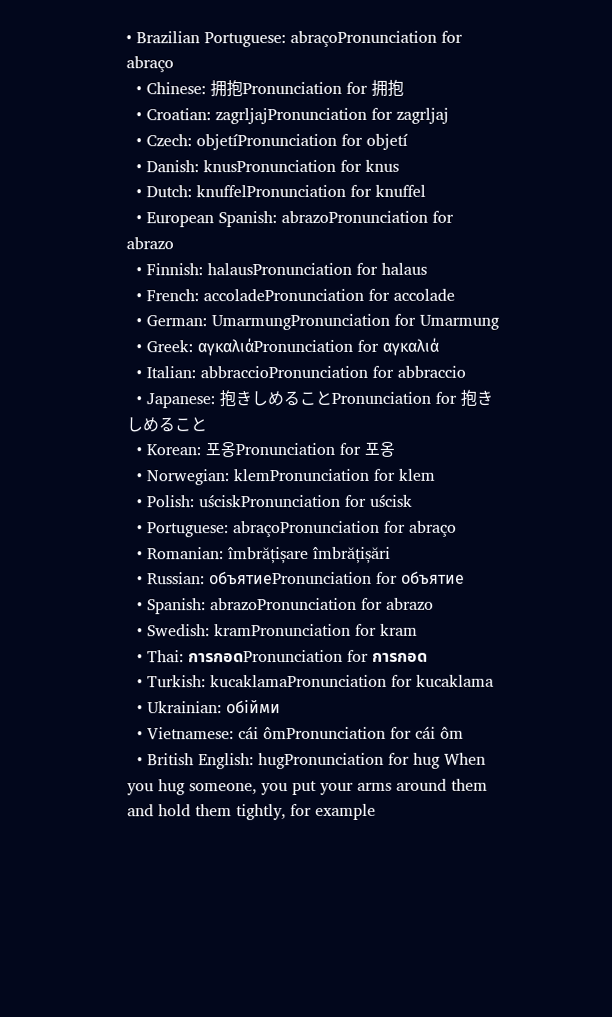• Brazilian Portuguese: abraçoPronunciation for abraço
  • Chinese: 拥抱Pronunciation for 拥抱
  • Croatian: zagrljajPronunciation for zagrljaj
  • Czech: objetíPronunciation for objetí
  • Danish: knusPronunciation for knus
  • Dutch: knuffelPronunciation for knuffel
  • European Spanish: abrazoPronunciation for abrazo
  • Finnish: halausPronunciation for halaus
  • French: accoladePronunciation for accolade
  • German: UmarmungPronunciation for Umarmung
  • Greek: αγκαλιάPronunciation for αγκαλιά
  • Italian: abbraccioPronunciation for abbraccio
  • Japanese: 抱きしめることPronunciation for 抱きしめること
  • Korean: 포옹Pronunciation for 포옹
  • Norwegian: klemPronunciation for klem
  • Polish: uściskPronunciation for uścisk
  • Portuguese: abraçoPronunciation for abraço
  • Romanian: îmbrățișare îmbrățișări
  • Russian: объятиеPronunciation for объятие
  • Spanish: abrazoPronunciation for abrazo
  • Swedish: kramPronunciation for kram
  • Thai: การกอดPronunciation for การกอด
  • Turkish: kucaklamaPronunciation for kucaklama
  • Ukrainian: обійми
  • Vietnamese: cái ômPronunciation for cái ôm
  • British English: hugPronunciation for hug When you hug someone, you put your arms around them and hold them tightly, for example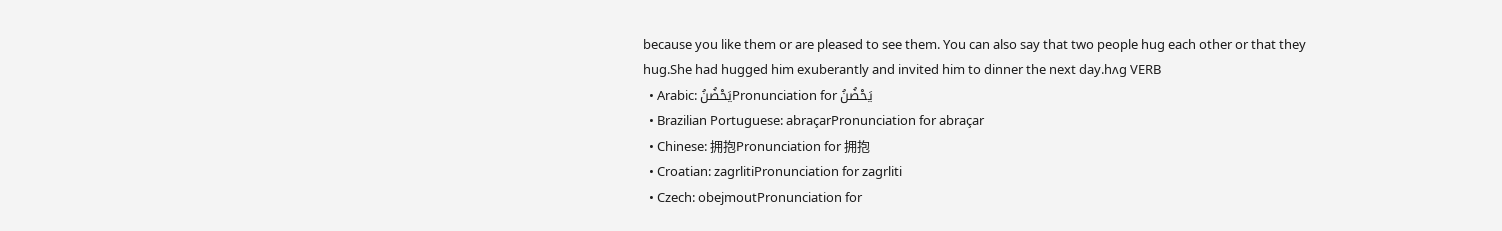because you like them or are pleased to see them. You can also say that two people hug each other or that they hug.She had hugged him exuberantly and invited him to dinner the next day.hʌɡ VERB
  • Arabic: يَحْضُنُPronunciation for يَحْضُنُ
  • Brazilian Portuguese: abraçarPronunciation for abraçar
  • Chinese: 拥抱Pronunciation for 拥抱
  • Croatian: zagrlitiPronunciation for zagrliti
  • Czech: obejmoutPronunciation for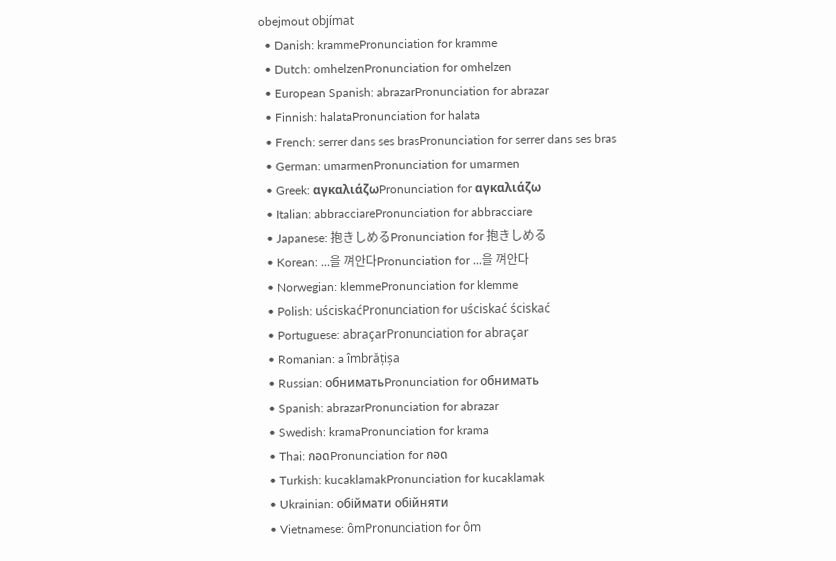obejmout objímat
  • Danish: krammePronunciation for kramme
  • Dutch: omhelzenPronunciation for omhelzen
  • European Spanish: abrazarPronunciation for abrazar
  • Finnish: halataPronunciation for halata
  • French: serrer dans ses brasPronunciation for serrer dans ses bras
  • German: umarmenPronunciation for umarmen
  • Greek: αγκαλιάζωPronunciation for αγκαλιάζω
  • Italian: abbracciarePronunciation for abbracciare
  • Japanese: 抱きしめるPronunciation for 抱きしめる
  • Korean: ...을 껴안다Pronunciation for ...을 껴안다
  • Norwegian: klemmePronunciation for klemme
  • Polish: uściskaćPronunciation for uściskać ściskać
  • Portuguese: abraçarPronunciation for abraçar
  • Romanian: a îmbrățișa
  • Russian: обниматьPronunciation for обнимать
  • Spanish: abrazarPronunciation for abrazar
  • Swedish: kramaPronunciation for krama
  • Thai: กอดPronunciation for กอด
  • Turkish: kucaklamakPronunciation for kucaklamak
  • Ukrainian: обіймати обійняти
  • Vietnamese: ômPronunciation for ôm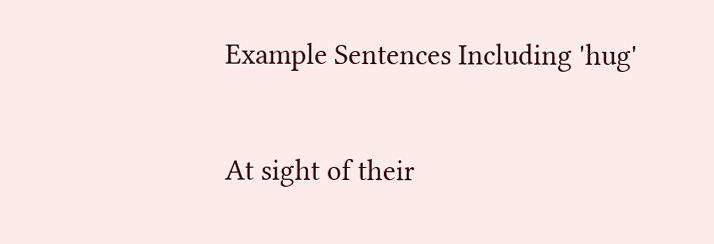Example Sentences Including 'hug'

At sight of their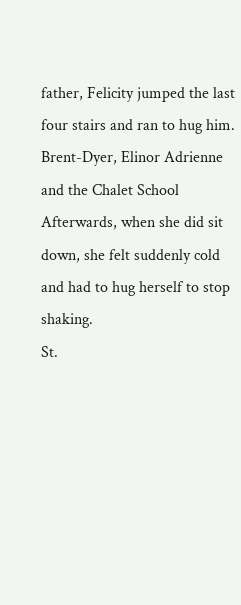father, Felicity jumped the last four stairs and ran to hug him.
Brent-Dyer, Elinor Adrienne and the Chalet School
Afterwards, when she did sit down, she felt suddenly cold and had to hug herself to stop shaking.
St.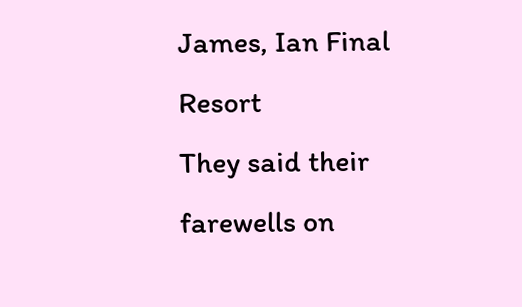James, Ian Final Resort
They said their farewells on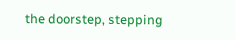the doorstep, stepping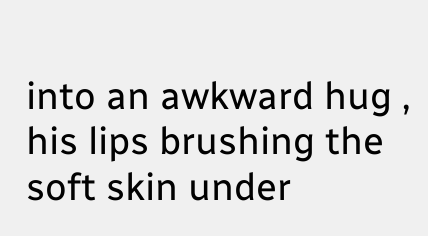into an awkward hug , his lips brushing the soft skin under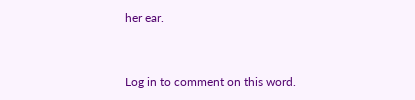her ear.


Log in to comment on this word.